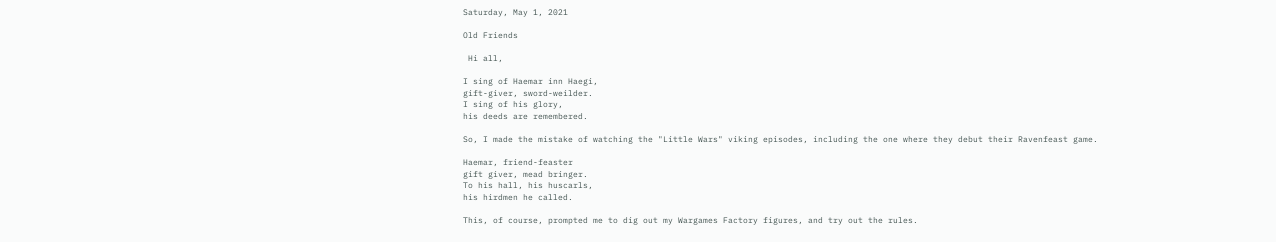Saturday, May 1, 2021

Old Friends

 Hi all,

I sing of Haemar inn Haegi,
gift-giver, sword-weilder.
I sing of his glory,
his deeds are remembered.

So, I made the mistake of watching the "Little Wars" viking episodes, including the one where they debut their Ravenfeast game.

Haemar, friend-feaster
gift giver, mead bringer.
To his hall, his huscarls,
his hirdmen he called.

This, of course, prompted me to dig out my Wargames Factory figures, and try out the rules.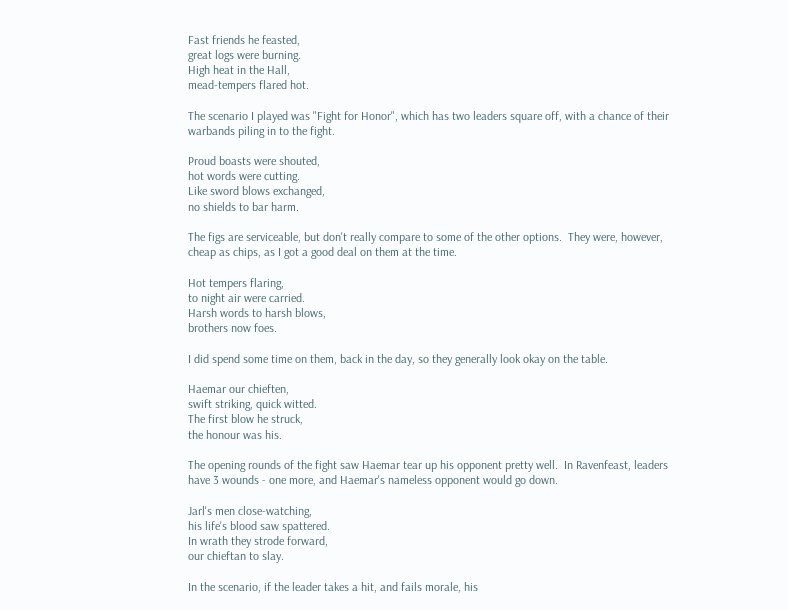Fast friends he feasted,
great logs were burning.
High heat in the Hall,
mead-tempers flared hot.

The scenario I played was "Fight for Honor", which has two leaders square off, with a chance of their warbands piling in to the fight.

Proud boasts were shouted,
hot words were cutting.
Like sword blows exchanged,
no shields to bar harm.

The figs are serviceable, but don't really compare to some of the other options.  They were, however, cheap as chips, as I got a good deal on them at the time.

Hot tempers flaring,
to night air were carried.
Harsh words to harsh blows,
brothers now foes.

I did spend some time on them, back in the day, so they generally look okay on the table.

Haemar our chieften,
swift striking, quick witted.
The first blow he struck,
the honour was his.

The opening rounds of the fight saw Haemar tear up his opponent pretty well.  In Ravenfeast, leaders have 3 wounds - one more, and Haemar's nameless opponent would go down.

Jarl's men close-watching,
his life's blood saw spattered.
In wrath they strode forward,
our chieftan to slay.

In the scenario, if the leader takes a hit, and fails morale, his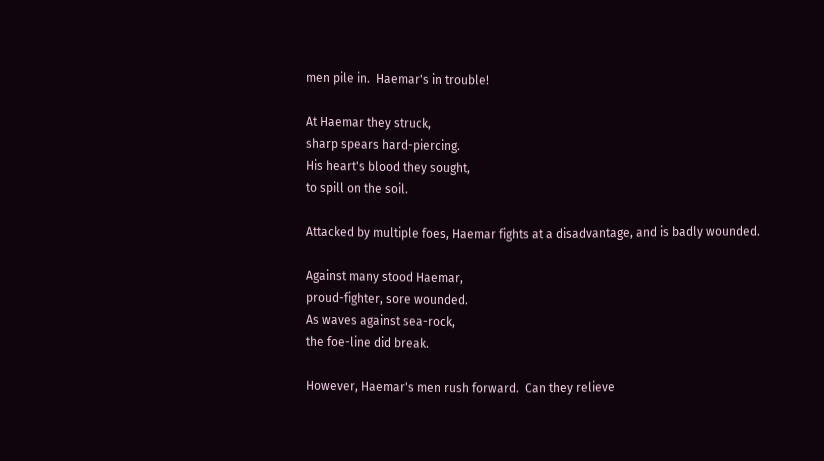men pile in.  Haemar's in trouble!

At Haemar they struck,
sharp spears hard-piercing.
His heart's blood they sought,
to spill on the soil.

Attacked by multiple foes, Haemar fights at a disadvantage, and is badly wounded.

Against many stood Haemar,
proud-fighter, sore wounded.
As waves against sea-rock,
the foe-line did break.

However, Haemar's men rush forward.  Can they relieve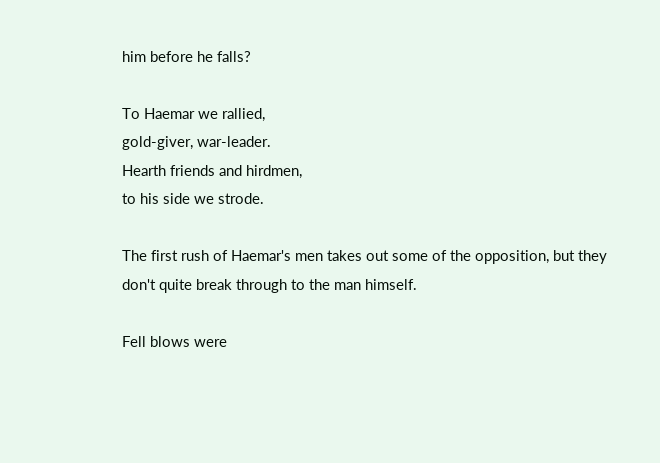him before he falls?

To Haemar we rallied,
gold-giver, war-leader.
Hearth friends and hirdmen,
to his side we strode.

The first rush of Haemar's men takes out some of the opposition, but they don't quite break through to the man himself.

Fell blows were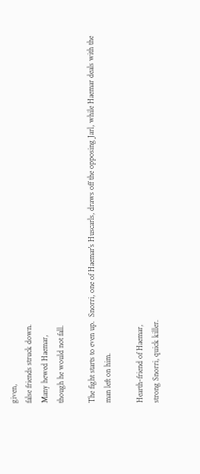given,
false friends struck down.
Many hewed Haemar,
though he would not fall.

The fight starts to even up.  Snorri, one of Haemar's Huscarls, draws off the opposing Jarl, while Haemar deals with the man left on him.

Hearth-friend of Haemar,
strong Snorri, quick killer.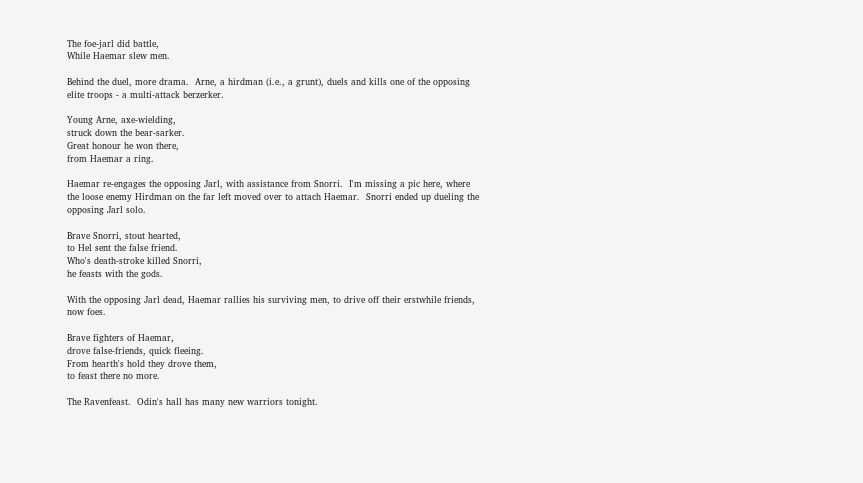The foe-jarl did battle,
While Haemar slew men.

Behind the duel, more drama.  Arne, a hirdman (i.e., a grunt), duels and kills one of the opposing elite troops - a multi-attack berzerker.

Young Arne, axe-wielding,
struck down the bear-sarker.
Great honour he won there,
from Haemar a ring.

Haemar re-engages the opposing Jarl, with assistance from Snorri.  I'm missing a pic here, where the loose enemy Hirdman on the far left moved over to attach Haemar.  Snorri ended up dueling the opposing Jarl solo.

Brave Snorri, stout hearted,
to Hel sent the false friend.
Who's death-stroke killed Snorri,
he feasts with the gods.

With the opposing Jarl dead, Haemar rallies his surviving men, to drive off their erstwhile friends, now foes.

Brave fighters of Haemar,
drove false-friends, quick fleeing.
From hearth's hold they drove them,
to feast there no more.

The Ravenfeast.  Odin's hall has many new warriors tonight.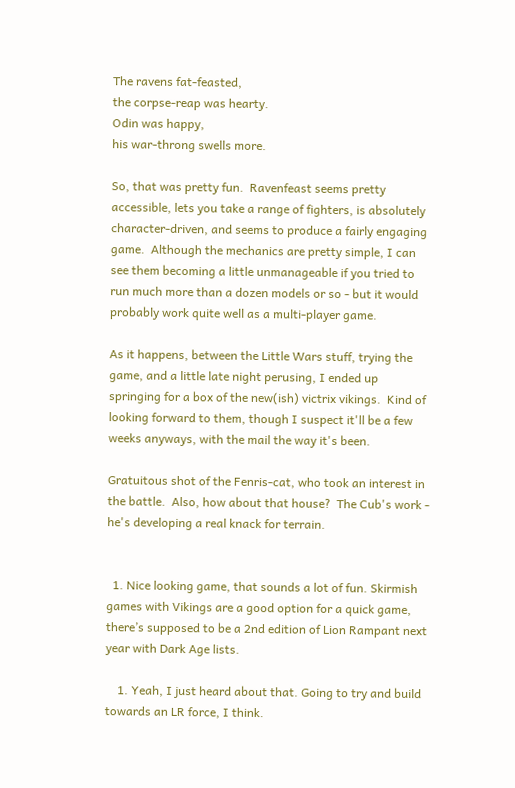The ravens fat-feasted,
the corpse-reap was hearty.
Odin was happy,
his war-throng swells more.

So, that was pretty fun.  Ravenfeast seems pretty accessible, lets you take a range of fighters, is absolutely character-driven, and seems to produce a fairly engaging game.  Although the mechanics are pretty simple, I can see them becoming a little unmanageable if you tried to run much more than a dozen models or so - but it would probably work quite well as a multi-player game.

As it happens, between the Little Wars stuff, trying the game, and a little late night perusing, I ended up springing for a box of the new(ish) victrix vikings.  Kind of looking forward to them, though I suspect it'll be a few weeks anyways, with the mail the way it's been.

Gratuitous shot of the Fenris-cat, who took an interest in the battle.  Also, how about that house?  The Cub's work - he's developing a real knack for terrain.


  1. Nice looking game, that sounds a lot of fun. Skirmish games with Vikings are a good option for a quick game, there’s supposed to be a 2nd edition of Lion Rampant next year with Dark Age lists.

    1. Yeah, I just heard about that. Going to try and build towards an LR force, I think.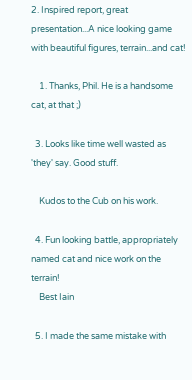2. Inspired report, great presentation...A nice looking game with beautiful figures, terrain...and cat!

    1. Thanks, Phil. He is a handsome cat, at that ;)

  3. Looks like time well wasted as 'they' say. Good stuff.

    Kudos to the Cub on his work.

  4. Fun looking battle, appropriately named cat and nice work on the terrain!
    Best Iain

  5. I made the same mistake with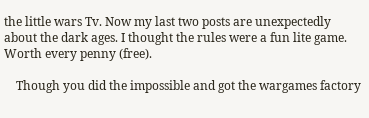the little wars Tv. Now my last two posts are unexpectedly about the dark ages. I thought the rules were a fun lite game. Worth every penny (free).

    Though you did the impossible and got the wargames factory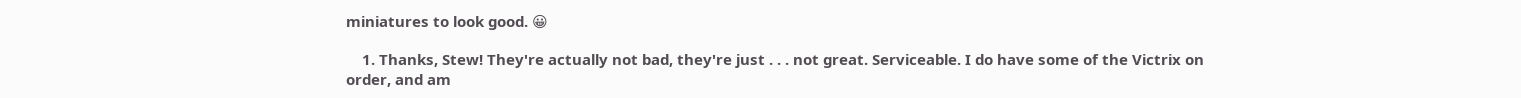miniatures to look good. 😀

    1. Thanks, Stew! They're actually not bad, they're just . . . not great. Serviceable. I do have some of the Victrix on order, and am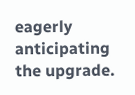eagerly anticipating the upgrade.